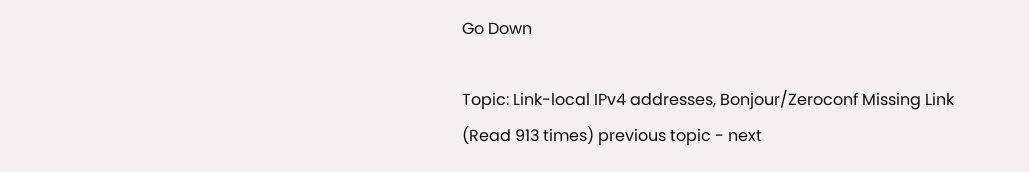Go Down

Topic: Link-local IPv4 addresses, Bonjour/Zeroconf Missing Link (Read 913 times) previous topic - next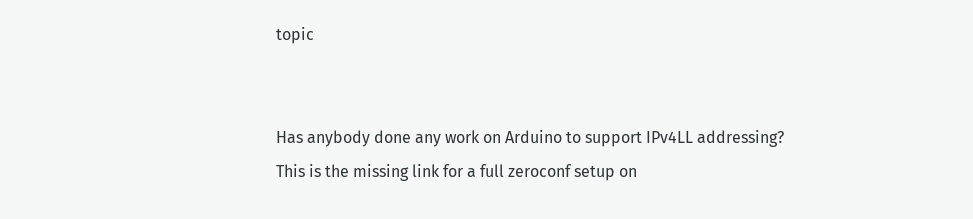topic


Has anybody done any work on Arduino to support IPv4LL addressing? This is the missing link for a full zeroconf setup on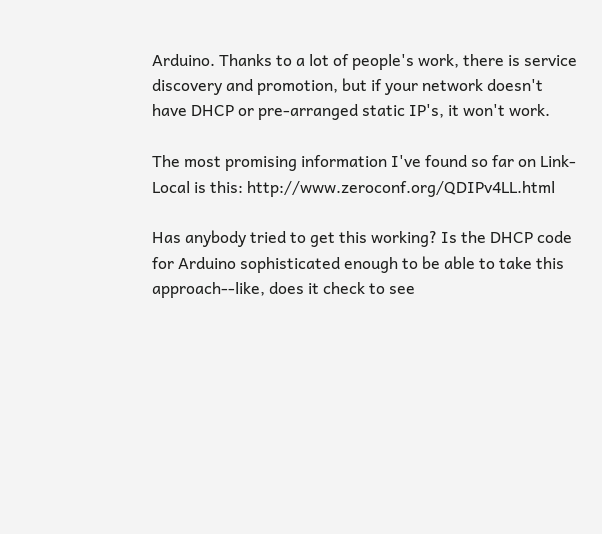Arduino. Thanks to a lot of people's work, there is service discovery and promotion, but if your network doesn't have DHCP or pre-arranged static IP's, it won't work.

The most promising information I've found so far on Link-Local is this: http://www.zeroconf.org/QDIPv4LL.html

Has anybody tried to get this working? Is the DHCP code for Arduino sophisticated enough to be able to take this approach--like, does it check to see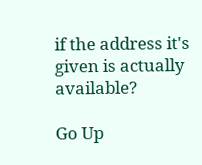if the address it's given is actually available?

Go Up